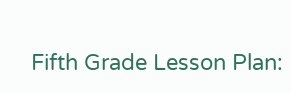Fifth Grade Lesson Plan: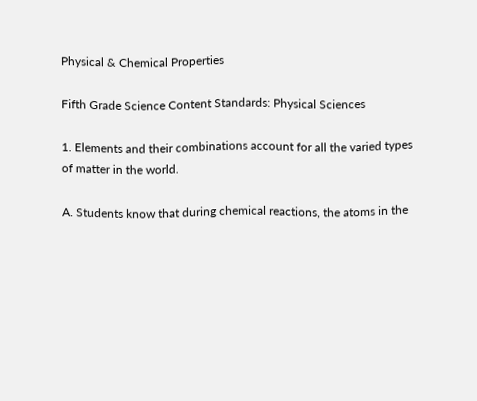Physical & Chemical Properties

Fifth Grade Science Content Standards: Physical Sciences

1. Elements and their combinations account for all the varied types of matter in the world.

A. Students know that during chemical reactions, the atoms in the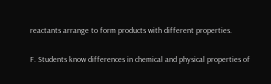reactants arrange to form products with different properties.

F. Students know differences in chemical and physical properties of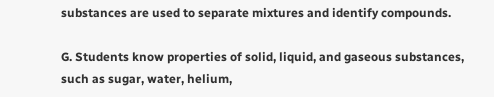substances are used to separate mixtures and identify compounds.

G. Students know properties of solid, liquid, and gaseous substances, such as sugar, water, helium,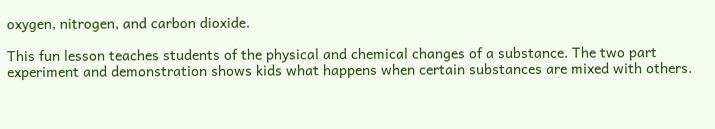oxygen, nitrogen, and carbon dioxide.

This fun lesson teaches students of the physical and chemical changes of a substance. The two part experiment and demonstration shows kids what happens when certain substances are mixed with others.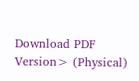Download PDF Version> (Physical)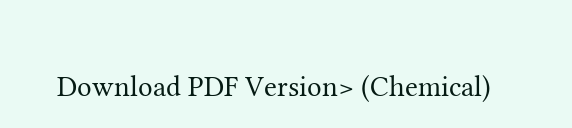Download PDF Version> (Chemical)